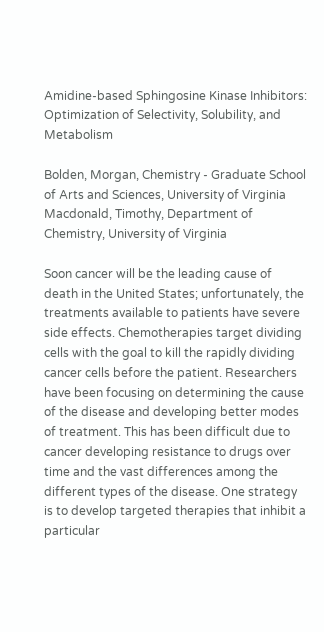Amidine-based Sphingosine Kinase Inhibitors: Optimization of Selectivity, Solubility, and Metabolism

Bolden, Morgan, Chemistry - Graduate School of Arts and Sciences, University of Virginia
Macdonald, Timothy, Department of Chemistry, University of Virginia

Soon cancer will be the leading cause of death in the United States; unfortunately, the treatments available to patients have severe side effects. Chemotherapies target dividing cells with the goal to kill the rapidly dividing cancer cells before the patient. Researchers have been focusing on determining the cause of the disease and developing better modes of treatment. This has been difficult due to cancer developing resistance to drugs over time and the vast differences among the different types of the disease. One strategy is to develop targeted therapies that inhibit a particular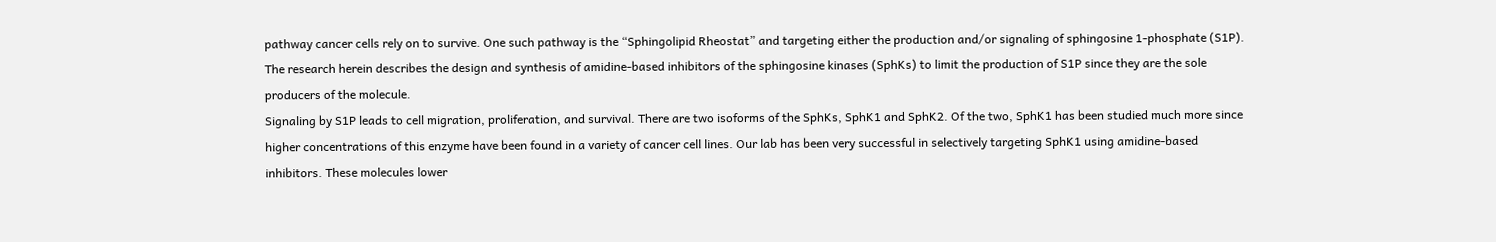pathway cancer cells rely on to survive. One such pathway is the “Sphingolipid Rheostat” and targeting either the production and/or signaling of sphingosine 1-phosphate (S1P). The research herein describes the design and synthesis of amidine-based inhibitors of the sphingosine kinases (SphKs) to limit the production of S1P since they are the sole producers of the molecule.
Signaling by S1P leads to cell migration, proliferation, and survival. There are two isoforms of the SphKs, SphK1 and SphK2. Of the two, SphK1 has been studied much more since higher concentrations of this enzyme have been found in a variety of cancer cell lines. Our lab has been very successful in selectively targeting SphK1 using amidine-based inhibitors. These molecules lower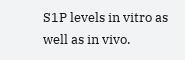S1P levels in vitro as well as in vivo.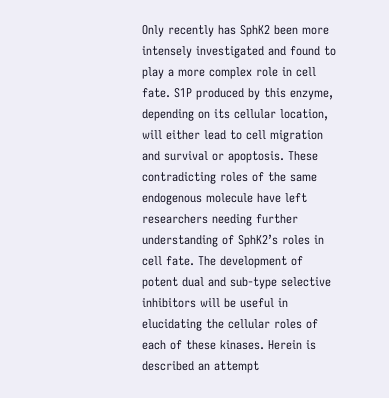Only recently has SphK2 been more intensely investigated and found to play a more complex role in cell fate. S1P produced by this enzyme, depending on its cellular location, will either lead to cell migration and survival or apoptosis. These contradicting roles of the same endogenous molecule have left researchers needing further understanding of SphK2’s roles in cell fate. The development of potent dual and sub-type selective inhibitors will be useful in elucidating the cellular roles of each of these kinases. Herein is described an attempt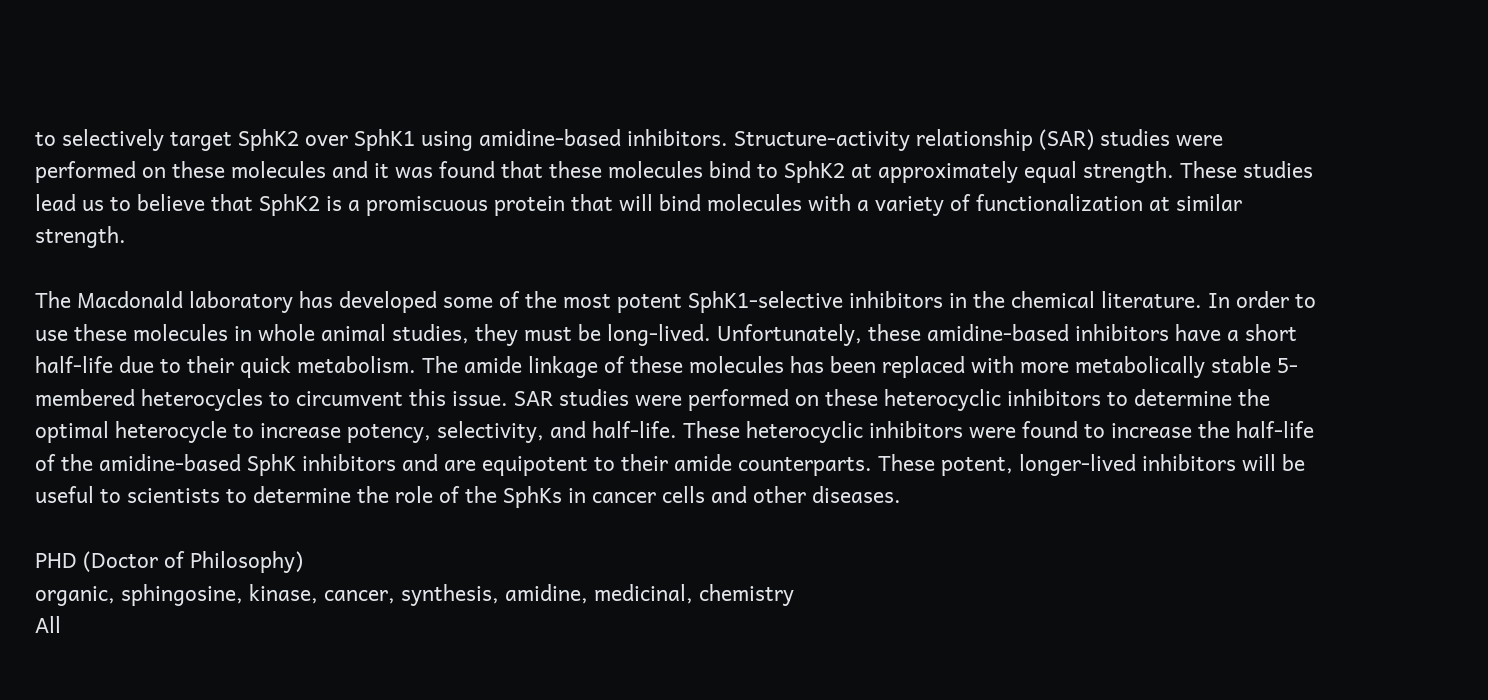to selectively target SphK2 over SphK1 using amidine-based inhibitors. Structure-activity relationship (SAR) studies were performed on these molecules and it was found that these molecules bind to SphK2 at approximately equal strength. These studies lead us to believe that SphK2 is a promiscuous protein that will bind molecules with a variety of functionalization at similar strength.

The Macdonald laboratory has developed some of the most potent SphK1-selective inhibitors in the chemical literature. In order to use these molecules in whole animal studies, they must be long-lived. Unfortunately, these amidine-based inhibitors have a short half-life due to their quick metabolism. The amide linkage of these molecules has been replaced with more metabolically stable 5-membered heterocycles to circumvent this issue. SAR studies were performed on these heterocyclic inhibitors to determine the optimal heterocycle to increase potency, selectivity, and half-life. These heterocyclic inhibitors were found to increase the half-life of the amidine-based SphK inhibitors and are equipotent to their amide counterparts. These potent, longer-lived inhibitors will be useful to scientists to determine the role of the SphKs in cancer cells and other diseases.

PHD (Doctor of Philosophy)
organic, sphingosine, kinase, cancer, synthesis, amidine, medicinal, chemistry
All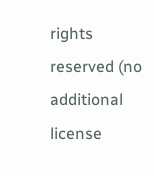rights reserved (no additional license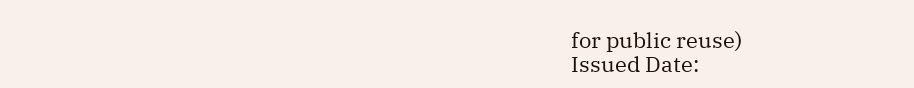for public reuse)
Issued Date: